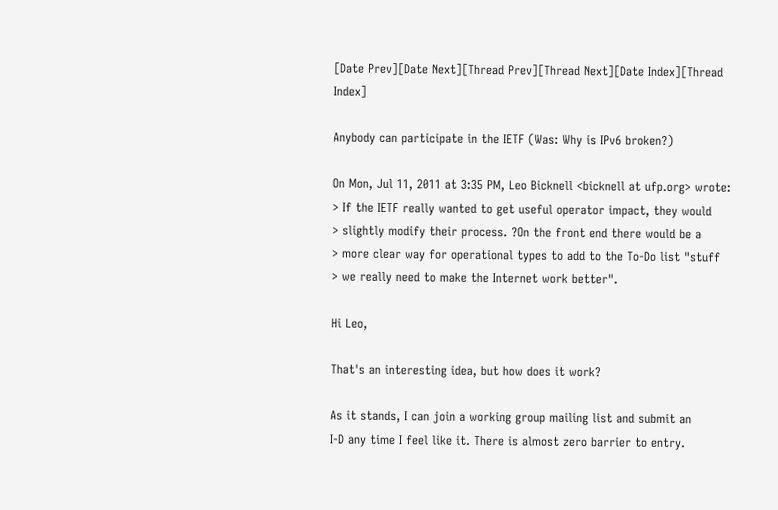[Date Prev][Date Next][Thread Prev][Thread Next][Date Index][Thread Index]

Anybody can participate in the IETF (Was: Why is IPv6 broken?)

On Mon, Jul 11, 2011 at 3:35 PM, Leo Bicknell <bicknell at ufp.org> wrote:
> If the IETF really wanted to get useful operator impact, they would
> slightly modify their process. ?On the front end there would be a
> more clear way for operational types to add to the To-Do list "stuff
> we really need to make the Internet work better".

Hi Leo,

That's an interesting idea, but how does it work?

As it stands, I can join a working group mailing list and submit an
I-D any time I feel like it. There is almost zero barrier to entry.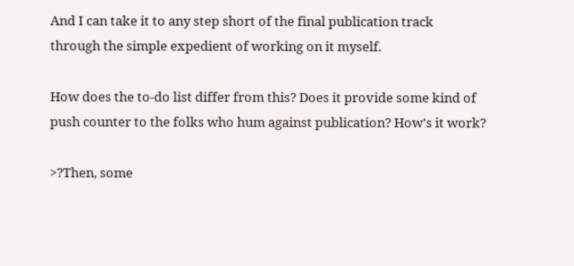And I can take it to any step short of the final publication track
through the simple expedient of working on it myself.

How does the to-do list differ from this? Does it provide some kind of
push counter to the folks who hum against publication? How's it work?

>?Then, some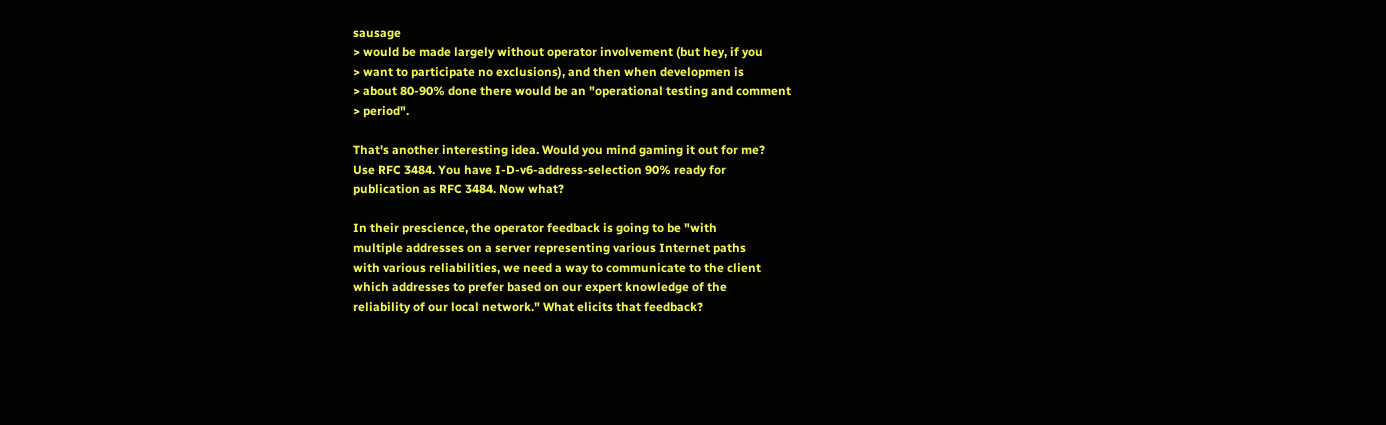sausage
> would be made largely without operator involvement (but hey, if you
> want to participate no exclusions), and then when developmen is
> about 80-90% done there would be an "operational testing and comment
> period".

That's another interesting idea. Would you mind gaming it out for me?
Use RFC 3484. You have I-D-v6-address-selection 90% ready for
publication as RFC 3484. Now what?

In their prescience, the operator feedback is going to be "with
multiple addresses on a server representing various Internet paths
with various reliabilities, we need a way to communicate to the client
which addresses to prefer based on our expert knowledge of the
reliability of our local network." What elicits that feedback?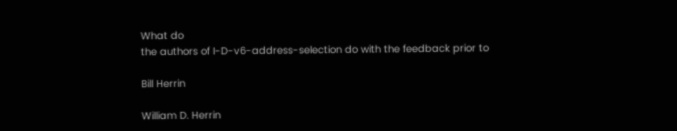What do
the authors of I-D-v6-address-selection do with the feedback prior to

Bill Herrin

William D. Herrin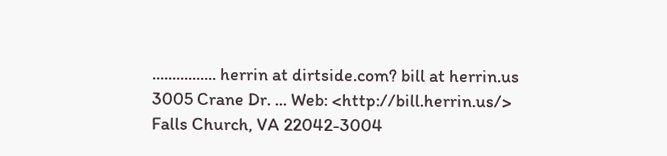................ herrin at dirtside.com? bill at herrin.us
3005 Crane Dr. ... Web: <http://bill.herrin.us/>
Falls Church, VA 22042-3004